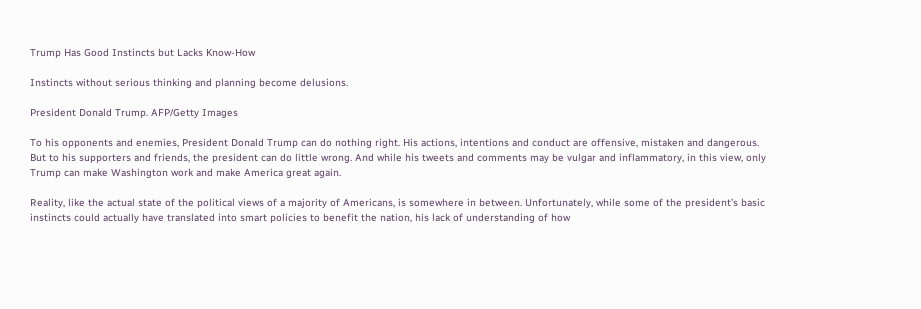Trump Has Good Instincts but Lacks Know-How

Instincts without serious thinking and planning become delusions.

President Donald Trump. AFP/Getty Images

To his opponents and enemies, President Donald Trump can do nothing right. His actions, intentions and conduct are offensive, mistaken and dangerous. But to his supporters and friends, the president can do little wrong. And while his tweets and comments may be vulgar and inflammatory, in this view, only Trump can make Washington work and make America great again.

Reality, like the actual state of the political views of a majority of Americans, is somewhere in between. Unfortunately, while some of the president’s basic instincts could actually have translated into smart policies to benefit the nation, his lack of understanding of how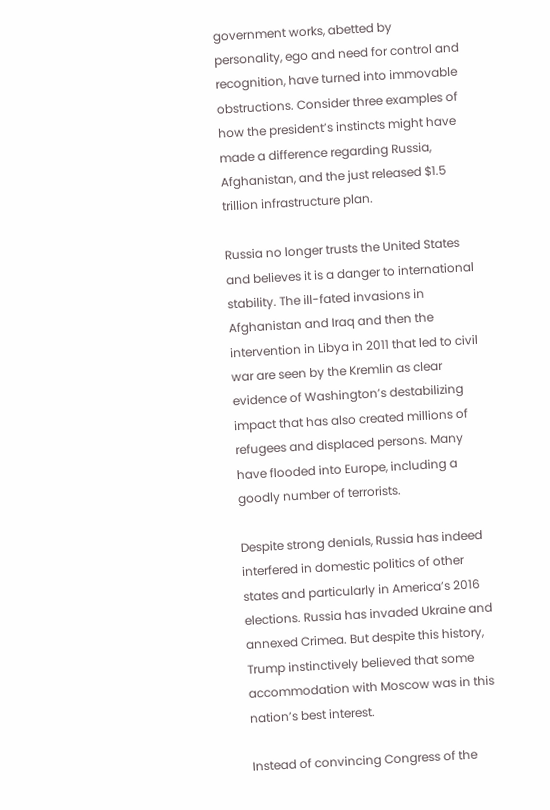government works, abetted by personality, ego and need for control and recognition, have turned into immovable obstructions. Consider three examples of how the president’s instincts might have made a difference regarding Russia, Afghanistan, and the just released $1.5 trillion infrastructure plan.

Russia no longer trusts the United States and believes it is a danger to international stability. The ill-fated invasions in Afghanistan and Iraq and then the intervention in Libya in 2011 that led to civil war are seen by the Kremlin as clear evidence of Washington’s destabilizing impact that has also created millions of refugees and displaced persons. Many have flooded into Europe, including a goodly number of terrorists.

Despite strong denials, Russia has indeed interfered in domestic politics of other states and particularly in America’s 2016 elections. Russia has invaded Ukraine and annexed Crimea. But despite this history, Trump instinctively believed that some accommodation with Moscow was in this nation’s best interest.

Instead of convincing Congress of the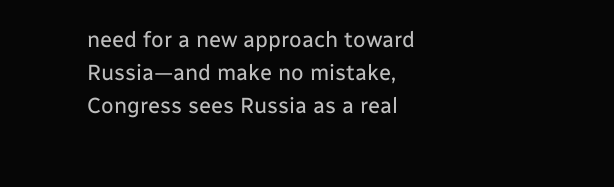need for a new approach toward Russia—and make no mistake, Congress sees Russia as a real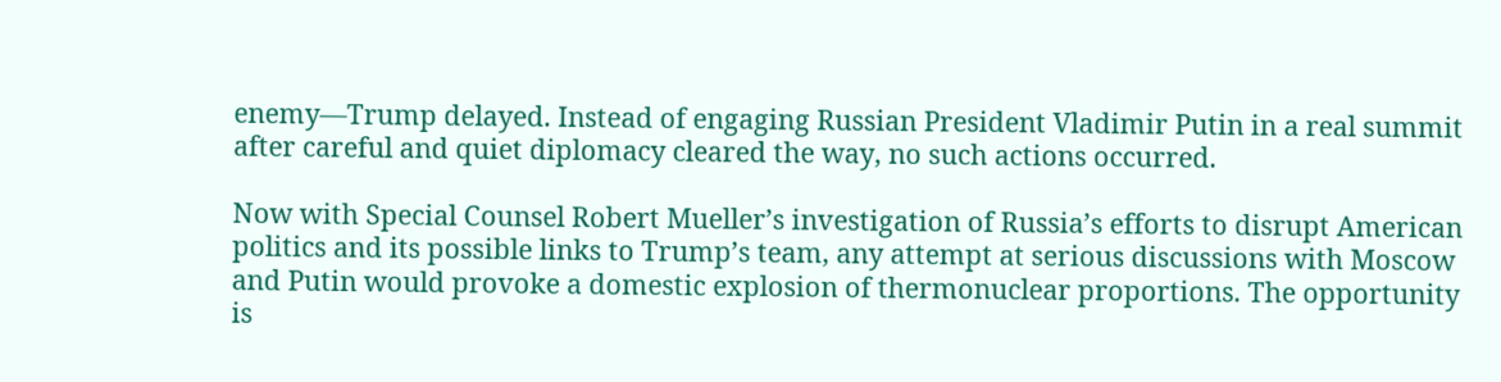enemy—Trump delayed. Instead of engaging Russian President Vladimir Putin in a real summit after careful and quiet diplomacy cleared the way, no such actions occurred.

Now with Special Counsel Robert Mueller’s investigation of Russia’s efforts to disrupt American politics and its possible links to Trump’s team, any attempt at serious discussions with Moscow and Putin would provoke a domestic explosion of thermonuclear proportions. The opportunity is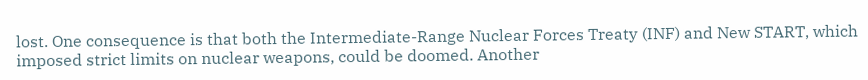lost. One consequence is that both the Intermediate-Range Nuclear Forces Treaty (INF) and New START, which imposed strict limits on nuclear weapons, could be doomed. Another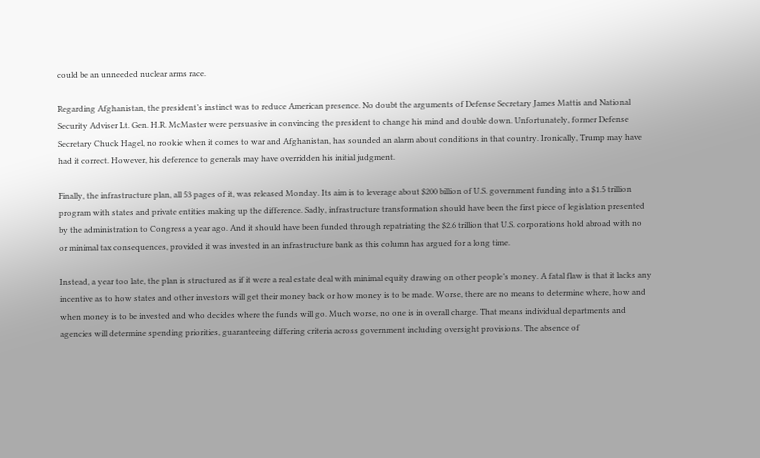could be an unneeded nuclear arms race.

Regarding Afghanistan, the president’s instinct was to reduce American presence. No doubt the arguments of Defense Secretary James Mattis and National Security Adviser Lt. Gen. H.R. McMaster were persuasive in convincing the president to change his mind and double down. Unfortunately, former Defense Secretary Chuck Hagel, no rookie when it comes to war and Afghanistan, has sounded an alarm about conditions in that country. Ironically, Trump may have had it correct. However, his deference to generals may have overridden his initial judgment.

Finally, the infrastructure plan, all 53 pages of it, was released Monday. Its aim is to leverage about $200 billion of U.S. government funding into a $1.5 trillion program with states and private entities making up the difference. Sadly, infrastructure transformation should have been the first piece of legislation presented by the administration to Congress a year ago. And it should have been funded through repatriating the $2.6 trillion that U.S. corporations hold abroad with no or minimal tax consequences, provided it was invested in an infrastructure bank as this column has argued for a long time.

Instead, a year too late, the plan is structured as if it were a real estate deal with minimal equity drawing on other people’s money. A fatal flaw is that it lacks any incentive as to how states and other investors will get their money back or how money is to be made. Worse, there are no means to determine where, how and when money is to be invested and who decides where the funds will go. Much worse, no one is in overall charge. That means individual departments and agencies will determine spending priorities, guaranteeing differing criteria across government including oversight provisions. The absence of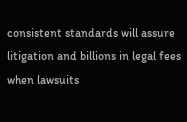consistent standards will assure litigation and billions in legal fees when lawsuits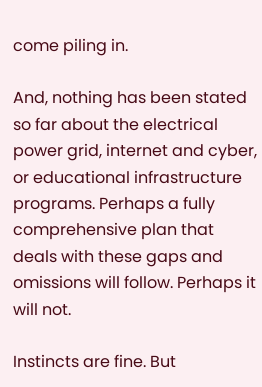come piling in.

And, nothing has been stated so far about the electrical power grid, internet and cyber, or educational infrastructure programs. Perhaps a fully comprehensive plan that deals with these gaps and omissions will follow. Perhaps it will not.

Instincts are fine. But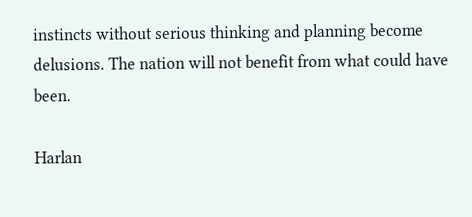instincts without serious thinking and planning become delusions. The nation will not benefit from what could have been.

Harlan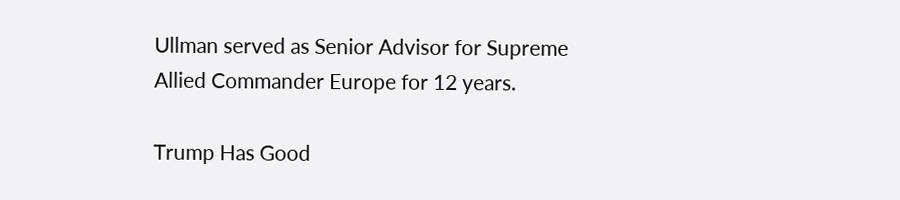Ullman served as Senior Advisor for Supreme Allied Commander Europe for 12 years.

Trump Has Good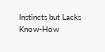Instincts but Lacks Know-How